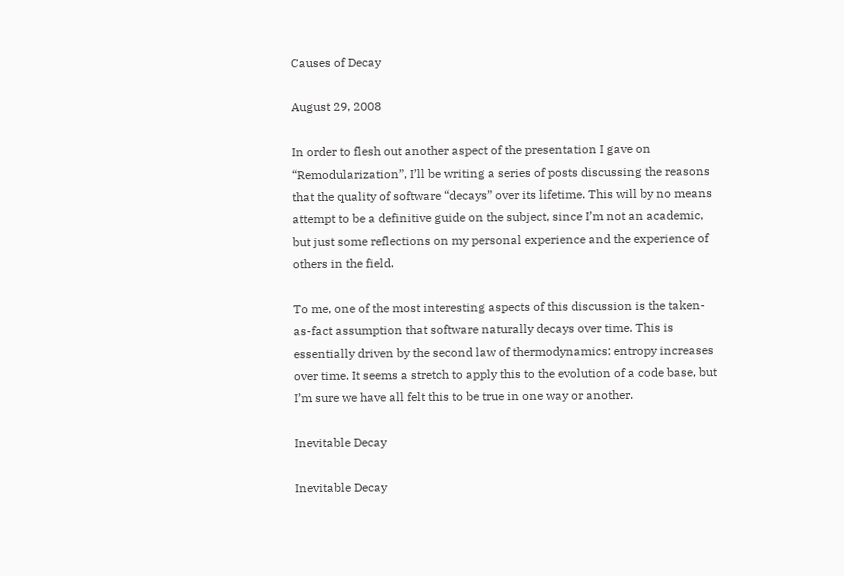Causes of Decay

August 29, 2008

In order to flesh out another aspect of the presentation I gave on “Remodularization”, I’ll be writing a series of posts discussing the reasons that the quality of software “decays” over its lifetime. This will by no means attempt to be a definitive guide on the subject, since I’m not an academic, but just some reflections on my personal experience and the experience of others in the field.

To me, one of the most interesting aspects of this discussion is the taken-as-fact assumption that software naturally decays over time. This is essentially driven by the second law of thermodynamics: entropy increases over time. It seems a stretch to apply this to the evolution of a code base, but I’m sure we have all felt this to be true in one way or another.

Inevitable Decay

Inevitable Decay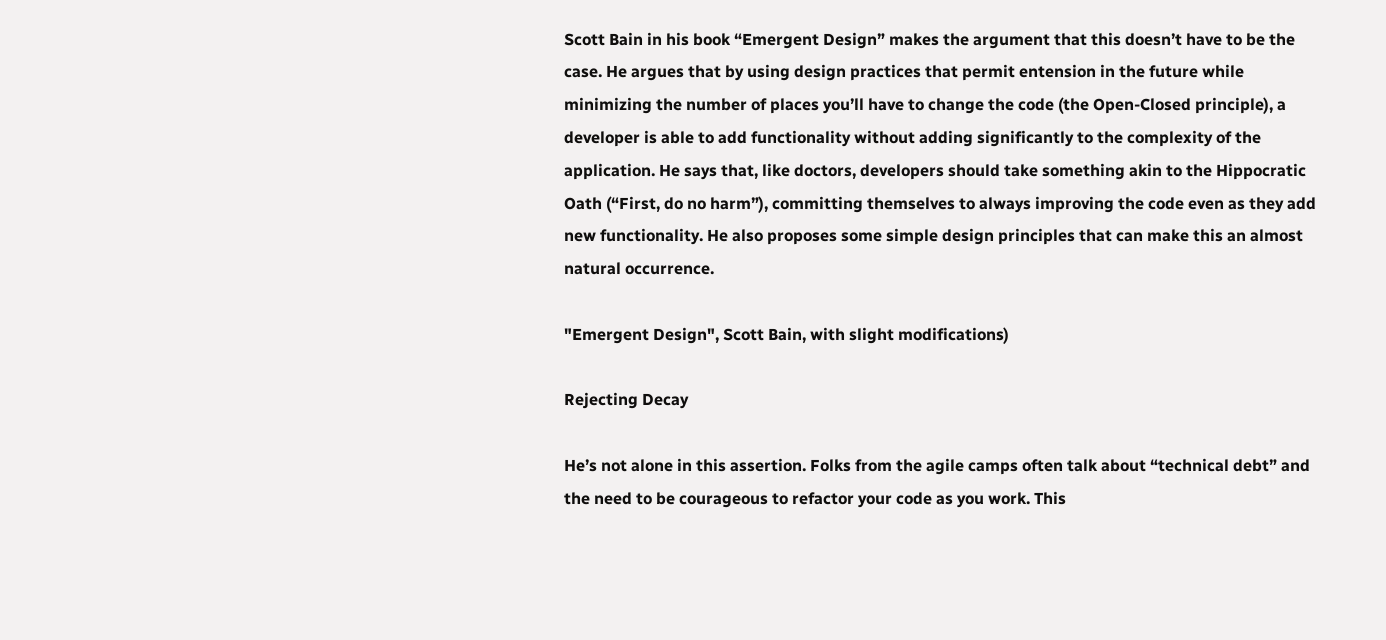Scott Bain in his book “Emergent Design” makes the argument that this doesn’t have to be the case. He argues that by using design practices that permit entension in the future while minimizing the number of places you’ll have to change the code (the Open-Closed principle), a developer is able to add functionality without adding significantly to the complexity of the application. He says that, like doctors, developers should take something akin to the Hippocratic Oath (“First, do no harm”), committing themselves to always improving the code even as they add new functionality. He also proposes some simple design principles that can make this an almost natural occurrence.

"Emergent Design", Scott Bain, with slight modifications)

Rejecting Decay

He’s not alone in this assertion. Folks from the agile camps often talk about “technical debt” and the need to be courageous to refactor your code as you work. This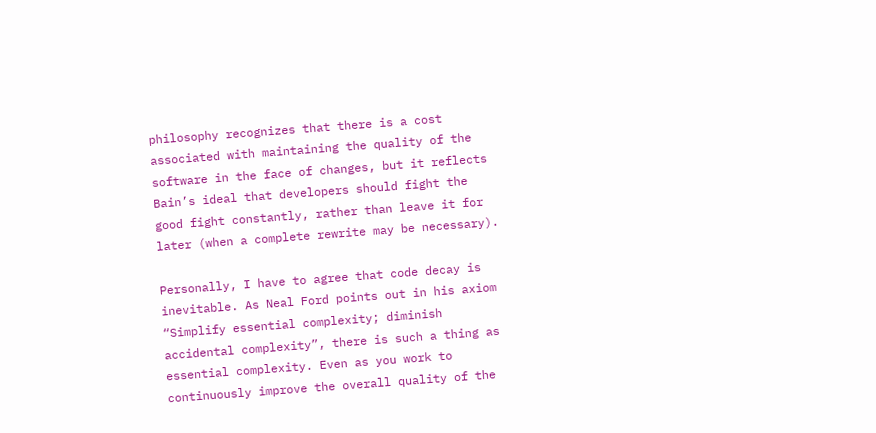philosophy recognizes that there is a cost associated with maintaining the quality of the software in the face of changes, but it reflects Bain’s ideal that developers should fight the good fight constantly, rather than leave it for later (when a complete rewrite may be necessary).

Personally, I have to agree that code decay is inevitable. As Neal Ford points out in his axiom “Simplify essential complexity; diminish accidental complexity”, there is such a thing as essential complexity. Even as you work to continuously improve the overall quality of the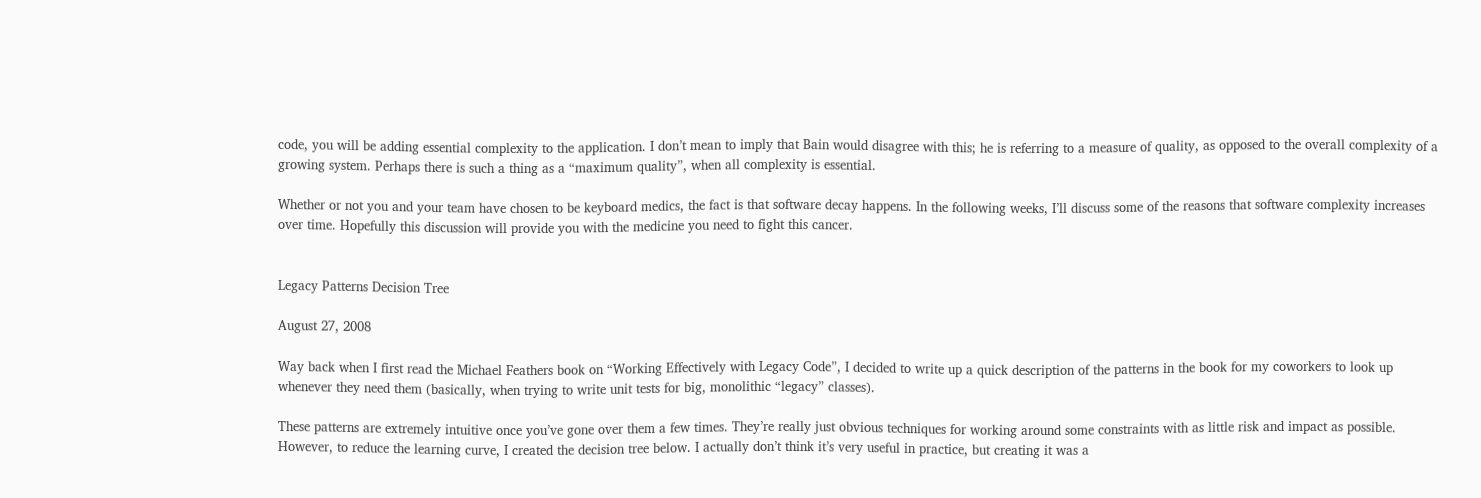code, you will be adding essential complexity to the application. I don’t mean to imply that Bain would disagree with this; he is referring to a measure of quality, as opposed to the overall complexity of a growing system. Perhaps there is such a thing as a “maximum quality”, when all complexity is essential.

Whether or not you and your team have chosen to be keyboard medics, the fact is that software decay happens. In the following weeks, I’ll discuss some of the reasons that software complexity increases over time. Hopefully this discussion will provide you with the medicine you need to fight this cancer.


Legacy Patterns Decision Tree

August 27, 2008

Way back when I first read the Michael Feathers book on “Working Effectively with Legacy Code”, I decided to write up a quick description of the patterns in the book for my coworkers to look up whenever they need them (basically, when trying to write unit tests for big, monolithic “legacy” classes).

These patterns are extremely intuitive once you’ve gone over them a few times. They’re really just obvious techniques for working around some constraints with as little risk and impact as possible. However, to reduce the learning curve, I created the decision tree below. I actually don’t think it’s very useful in practice, but creating it was a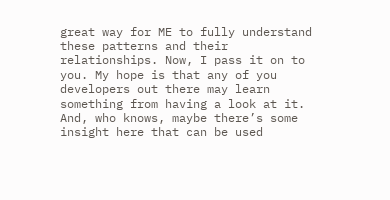great way for ME to fully understand these patterns and their relationships. Now, I pass it on to you. My hope is that any of you developers out there may learn something from having a look at it. And, who knows, maybe there’s some insight here that can be used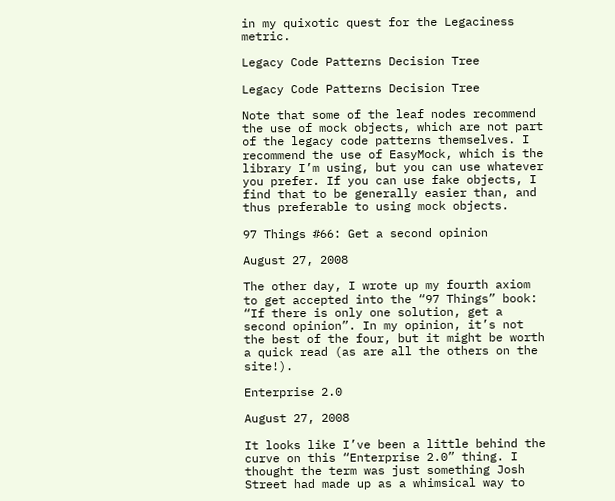in my quixotic quest for the Legaciness metric.

Legacy Code Patterns Decision Tree

Legacy Code Patterns Decision Tree

Note that some of the leaf nodes recommend the use of mock objects, which are not part of the legacy code patterns themselves. I recommend the use of EasyMock, which is the library I’m using, but you can use whatever you prefer. If you can use fake objects, I find that to be generally easier than, and thus preferable to using mock objects.

97 Things #66: Get a second opinion

August 27, 2008

The other day, I wrote up my fourth axiom to get accepted into the “97 Things” book: “If there is only one solution, get a second opinion”. In my opinion, it’s not the best of the four, but it might be worth a quick read (as are all the others on the site!).

Enterprise 2.0

August 27, 2008

It looks like I’ve been a little behind the curve on this “Enterprise 2.0” thing. I thought the term was just something Josh Street had made up as a whimsical way to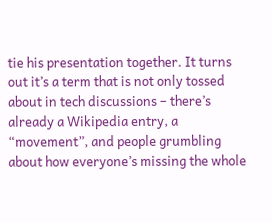tie his presentation together. It turns out it’s a term that is not only tossed about in tech discussions – there’s already a Wikipedia entry, a “movement”, and people grumbling about how everyone’s missing the whole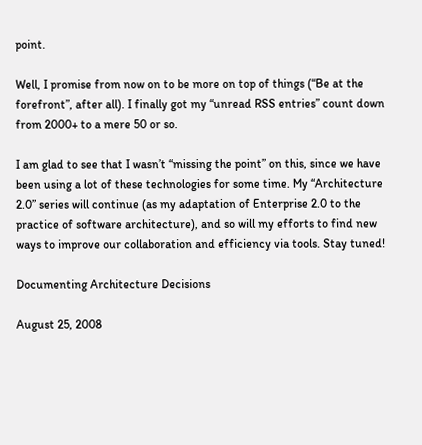point.

Well, I promise from now on to be more on top of things (“Be at the forefront”, after all). I finally got my “unread RSS entries” count down from 2000+ to a mere 50 or so.

I am glad to see that I wasn’t “missing the point” on this, since we have been using a lot of these technologies for some time. My “Architecture 2.0” series will continue (as my adaptation of Enterprise 2.0 to the practice of software architecture), and so will my efforts to find new ways to improve our collaboration and efficiency via tools. Stay tuned!

Documenting Architecture Decisions

August 25, 2008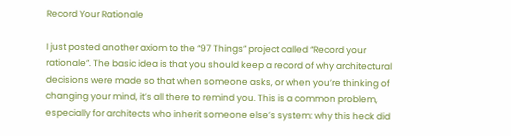Record Your Rationale

I just posted another axiom to the “97 Things” project called “Record your rationale”. The basic idea is that you should keep a record of why architectural decisions were made so that when someone asks, or when you’re thinking of changing your mind, it’s all there to remind you. This is a common problem, especially for architects who inherit someone else’s system: why this heck did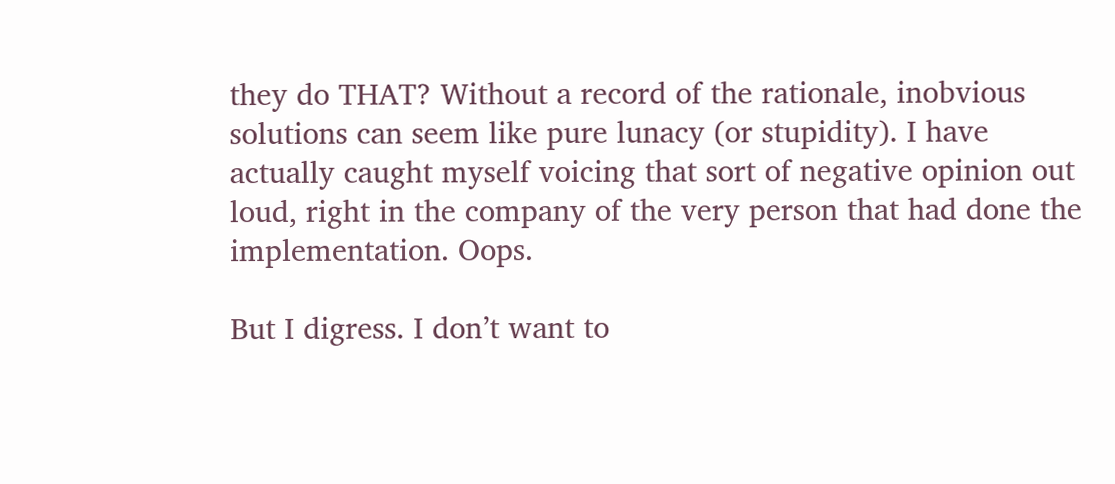they do THAT? Without a record of the rationale, inobvious solutions can seem like pure lunacy (or stupidity). I have actually caught myself voicing that sort of negative opinion out loud, right in the company of the very person that had done the implementation. Oops.

But I digress. I don’t want to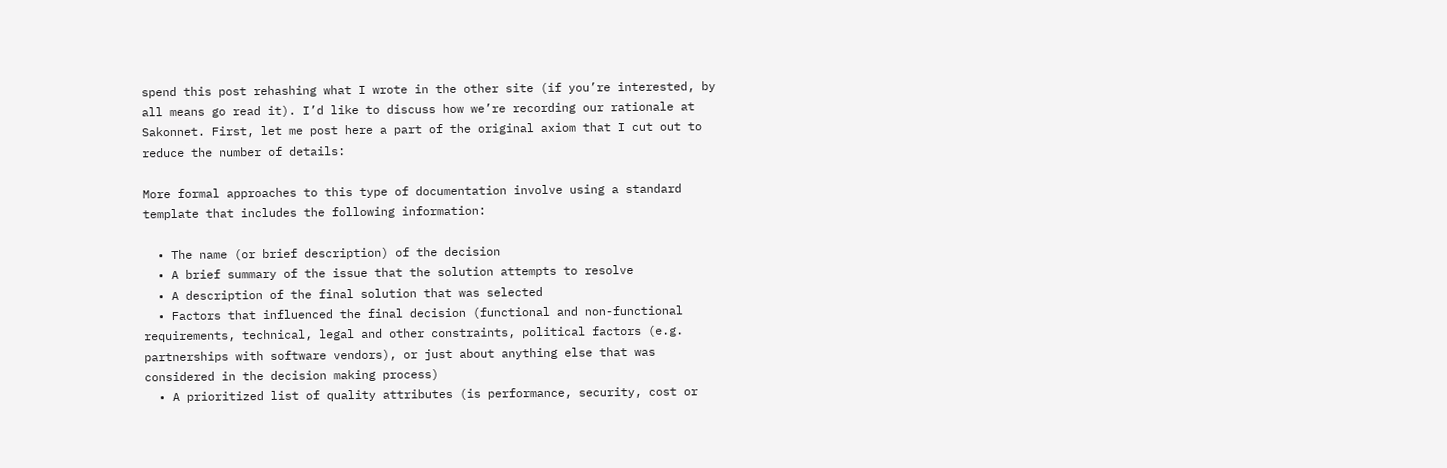spend this post rehashing what I wrote in the other site (if you’re interested, by all means go read it). I’d like to discuss how we’re recording our rationale at Sakonnet. First, let me post here a part of the original axiom that I cut out to reduce the number of details:

More formal approaches to this type of documentation involve using a standard template that includes the following information:

  • The name (or brief description) of the decision
  • A brief summary of the issue that the solution attempts to resolve
  • A description of the final solution that was selected
  • Factors that influenced the final decision (functional and non-functional requirements, technical, legal and other constraints, political factors (e.g. partnerships with software vendors), or just about anything else that was considered in the decision making process)
  • A prioritized list of quality attributes (is performance, security, cost or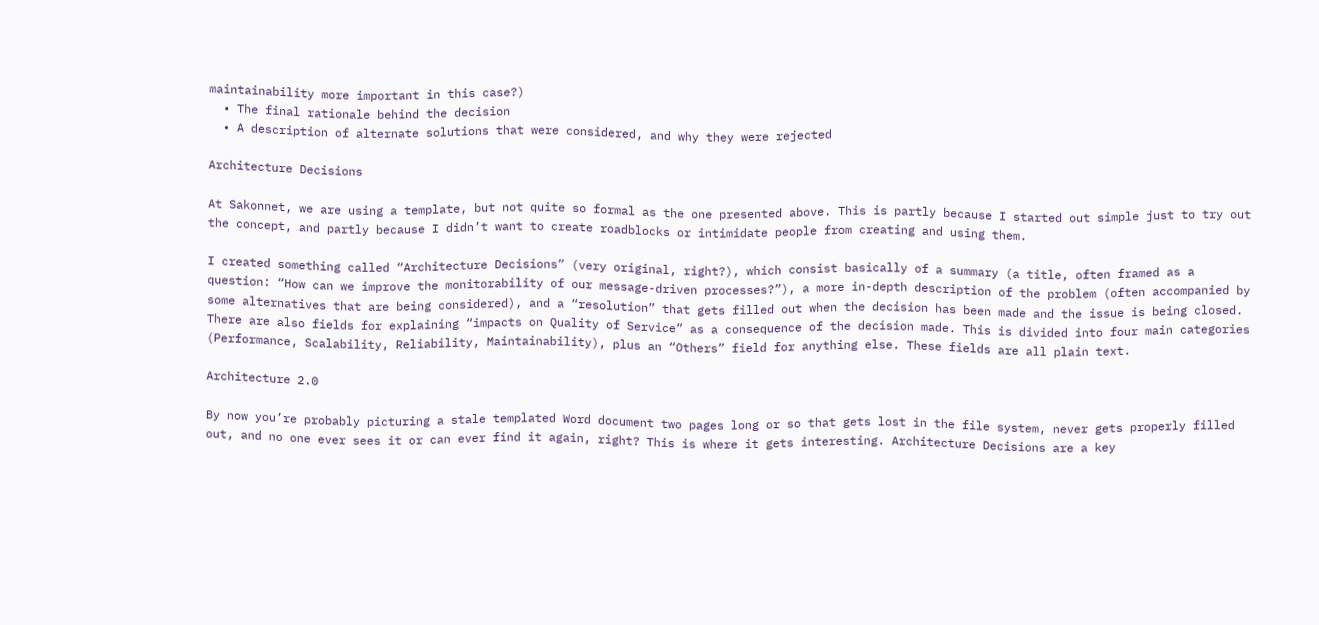maintainability more important in this case?)
  • The final rationale behind the decision
  • A description of alternate solutions that were considered, and why they were rejected

Architecture Decisions

At Sakonnet, we are using a template, but not quite so formal as the one presented above. This is partly because I started out simple just to try out the concept, and partly because I didn’t want to create roadblocks or intimidate people from creating and using them.

I created something called “Architecture Decisions” (very original, right?), which consist basically of a summary (a title, often framed as a question: “How can we improve the monitorability of our message-driven processes?”), a more in-depth description of the problem (often accompanied by some alternatives that are being considered), and a “resolution” that gets filled out when the decision has been made and the issue is being closed. There are also fields for explaining “impacts on Quality of Service” as a consequence of the decision made. This is divided into four main categories (Performance, Scalability, Reliability, Maintainability), plus an “Others” field for anything else. These fields are all plain text.

Architecture 2.0

By now you’re probably picturing a stale templated Word document two pages long or so that gets lost in the file system, never gets properly filled out, and no one ever sees it or can ever find it again, right? This is where it gets interesting. Architecture Decisions are a key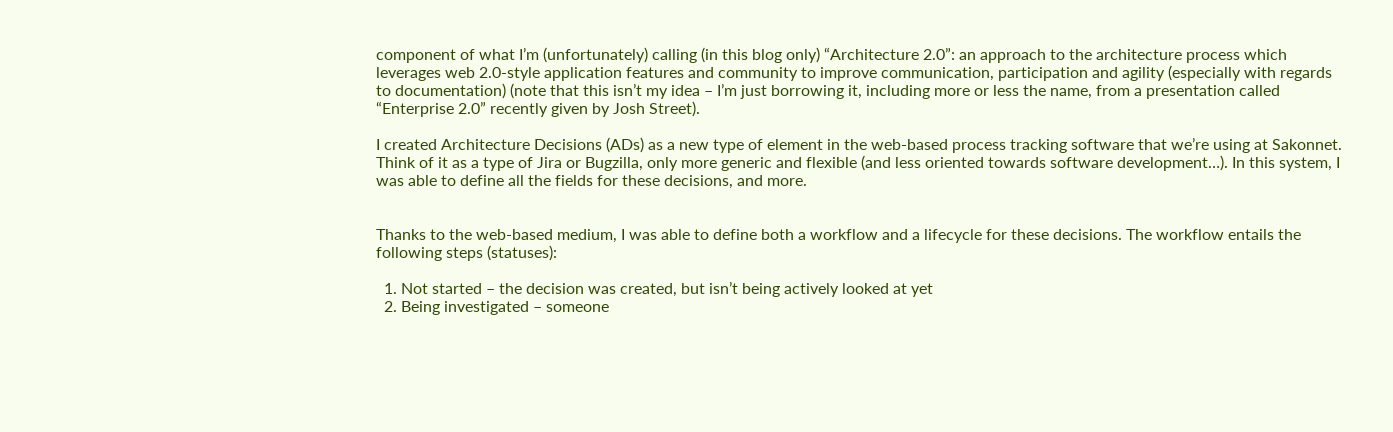component of what I’m (unfortunately) calling (in this blog only) “Architecture 2.0”: an approach to the architecture process which leverages web 2.0-style application features and community to improve communication, participation and agility (especially with regards to documentation) (note that this isn’t my idea – I’m just borrowing it, including more or less the name, from a presentation called “Enterprise 2.0” recently given by Josh Street).

I created Architecture Decisions (ADs) as a new type of element in the web-based process tracking software that we’re using at Sakonnet. Think of it as a type of Jira or Bugzilla, only more generic and flexible (and less oriented towards software development…). In this system, I was able to define all the fields for these decisions, and more.


Thanks to the web-based medium, I was able to define both a workflow and a lifecycle for these decisions. The workflow entails the following steps (statuses):

  1. Not started – the decision was created, but isn’t being actively looked at yet
  2. Being investigated – someone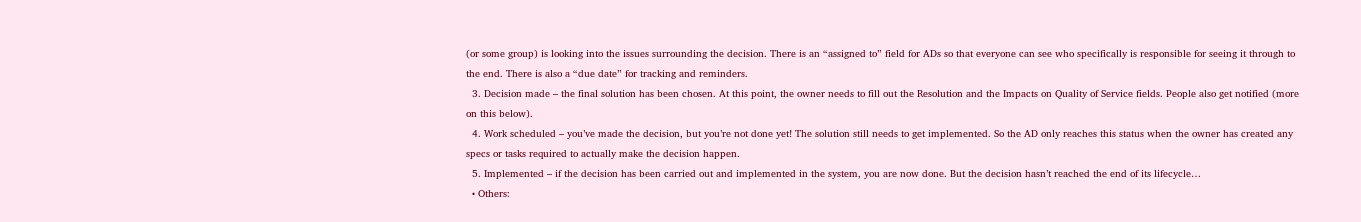(or some group) is looking into the issues surrounding the decision. There is an “assigned to” field for ADs so that everyone can see who specifically is responsible for seeing it through to the end. There is also a “due date” for tracking and reminders.
  3. Decision made – the final solution has been chosen. At this point, the owner needs to fill out the Resolution and the Impacts on Quality of Service fields. People also get notified (more on this below).
  4. Work scheduled – you’ve made the decision, but you’re not done yet! The solution still needs to get implemented. So the AD only reaches this status when the owner has created any specs or tasks required to actually make the decision happen.
  5. Implemented – if the decision has been carried out and implemented in the system, you are now done. But the decision hasn’t reached the end of its lifecycle…
  • Others: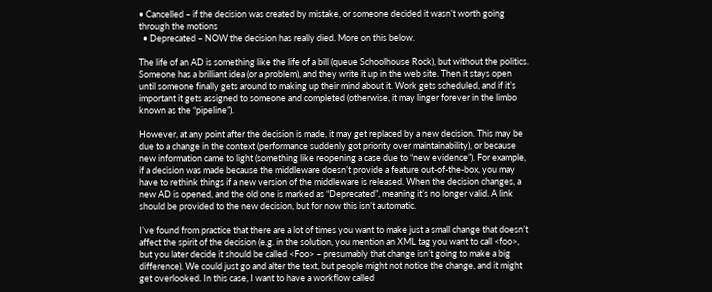• Cancelled – if the decision was created by mistake, or someone decided it wasn’t worth going through the motions
  • Deprecated – NOW the decision has really died. More on this below.

The life of an AD is something like the life of a bill (queue Schoolhouse Rock), but without the politics. Someone has a brilliant idea (or a problem), and they write it up in the web site. Then it stays open until someone finally gets around to making up their mind about it. Work gets scheduled, and if it’s important it gets assigned to someone and completed (otherwise, it may linger forever in the limbo known as the “pipeline”).

However, at any point after the decision is made, it may get replaced by a new decision. This may be due to a change in the context (performance suddenly got priority over maintainability), or because new information came to light (something like reopening a case due to “new evidence”). For example, if a decision was made because the middleware doesn’t provide a feature out-of-the-box, you may have to rethink things if a new version of the middleware is released. When the decision changes, a new AD is opened, and the old one is marked as “Deprecated”, meaning it’s no longer valid. A link should be provided to the new decision, but for now this isn’t automatic.

I’ve found from practice that there are a lot of times you want to make just a small change that doesn’t affect the spirit of the decision (e.g. in the solution, you mention an XML tag you want to call <foo>, but you later decide it should be called <Foo> – presumably that change isn’t going to make a big difference). We could just go and alter the text, but people might not notice the change, and it might get overlooked. In this case, I want to have a workflow called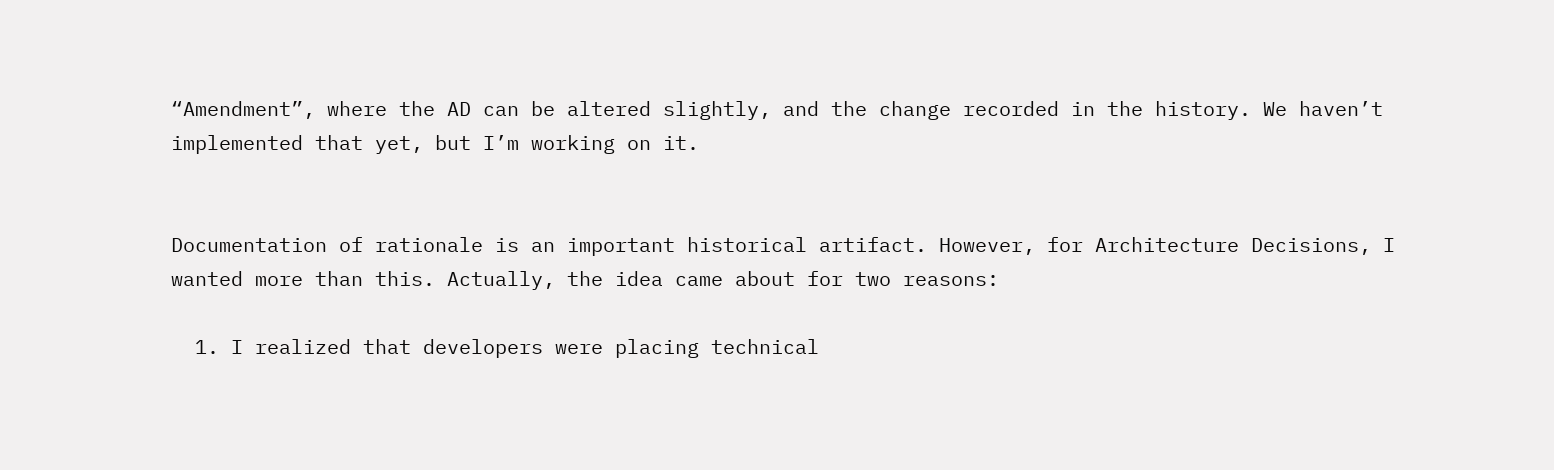“Amendment”, where the AD can be altered slightly, and the change recorded in the history. We haven’t implemented that yet, but I’m working on it.


Documentation of rationale is an important historical artifact. However, for Architecture Decisions, I wanted more than this. Actually, the idea came about for two reasons:

  1. I realized that developers were placing technical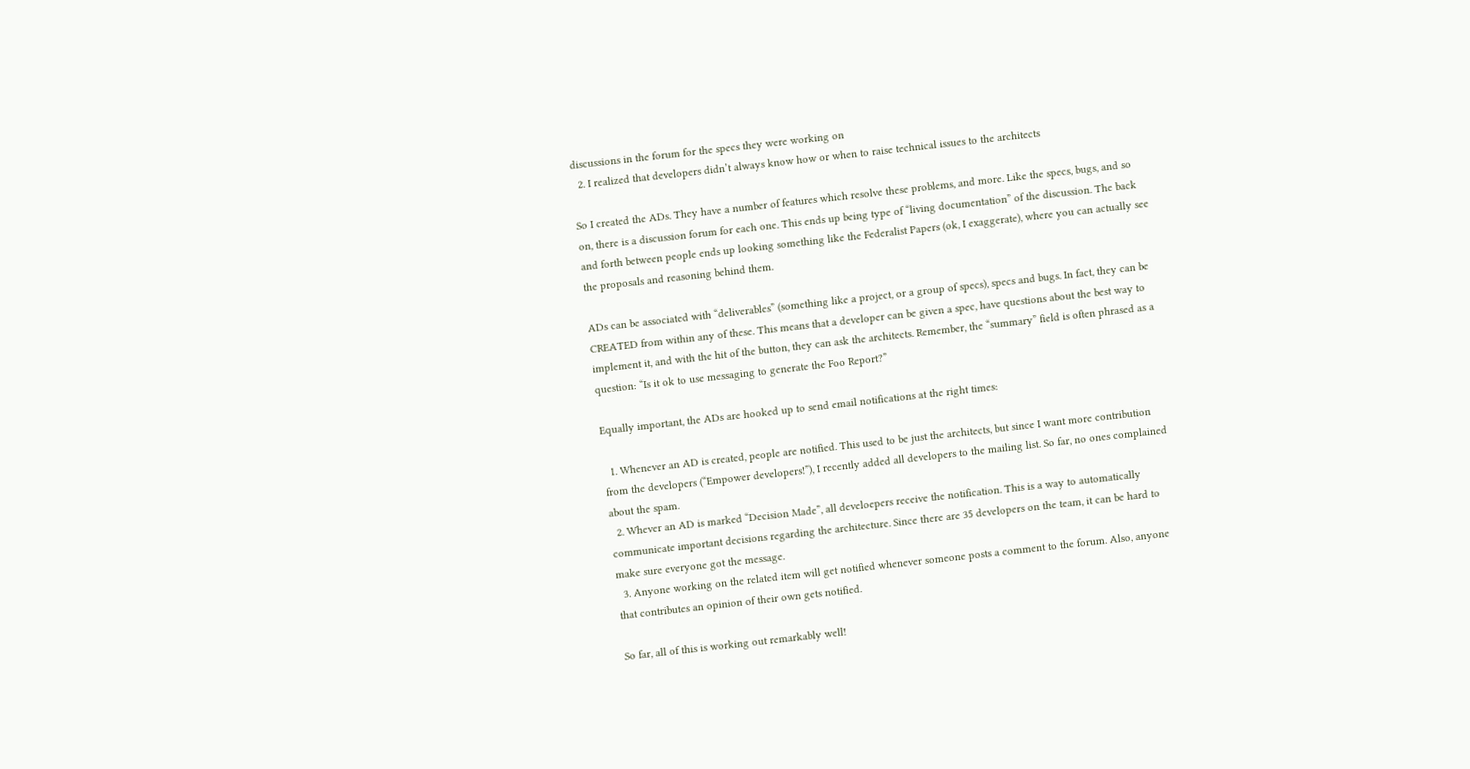discussions in the forum for the specs they were working on
  2. I realized that developers didn’t always know how or when to raise technical issues to the architects

So I created the ADs. They have a number of features which resolve these problems, and more. Like the specs, bugs, and so on, there is a discussion forum for each one. This ends up being type of “living documentation” of the discussion. The back and forth between people ends up looking something like the Federalist Papers (ok, I exaggerate), where you can actually see the proposals and reasoning behind them.

ADs can be associated with “deliverables” (something like a project, or a group of specs), specs and bugs. In fact, they can be CREATED from within any of these. This means that a developer can be given a spec, have questions about the best way to implement it, and with the hit of the button, they can ask the architects. Remember, the “summary” field is often phrased as a question: “Is it ok to use messaging to generate the Foo Report?”

Equally important, the ADs are hooked up to send email notifications at the right times:

  1. Whenever an AD is created, people are notified. This used to be just the architects, but since I want more contribution from the developers (“Empower developers!”), I recently added all developers to the mailing list. So far, no ones complained about the spam.
  2. Whever an AD is marked “Decision Made”, all develoepers receive the notification. This is a way to automatically communicate important decisions regarding the architecture. Since there are 35 developers on the team, it can be hard to make sure everyone got the message.
  3. Anyone working on the related item will get notified whenever someone posts a comment to the forum. Also, anyone that contributes an opinion of their own gets notified.

So far, all of this is working out remarkably well!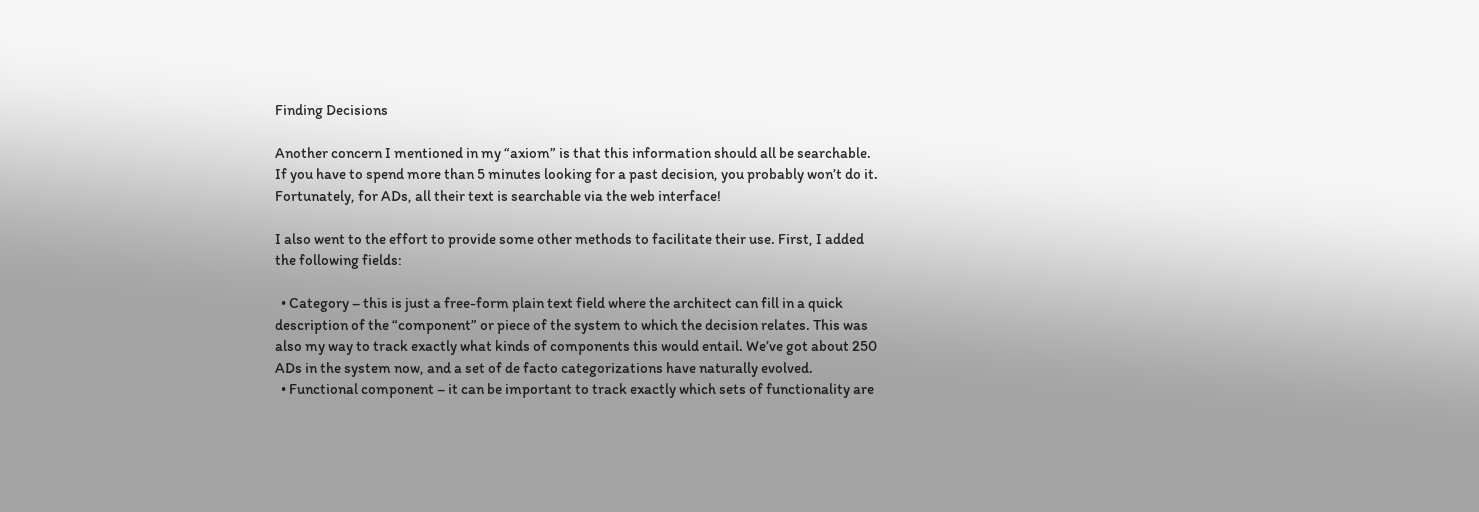Finding Decisions

Another concern I mentioned in my “axiom” is that this information should all be searchable. If you have to spend more than 5 minutes looking for a past decision, you probably won’t do it. Fortunately, for ADs, all their text is searchable via the web interface!

I also went to the effort to provide some other methods to facilitate their use. First, I added the following fields:

  • Category – this is just a free-form plain text field where the architect can fill in a quick description of the “component” or piece of the system to which the decision relates. This was also my way to track exactly what kinds of components this would entail. We’ve got about 250 ADs in the system now, and a set of de facto categorizations have naturally evolved.
  • Functional component – it can be important to track exactly which sets of functionality are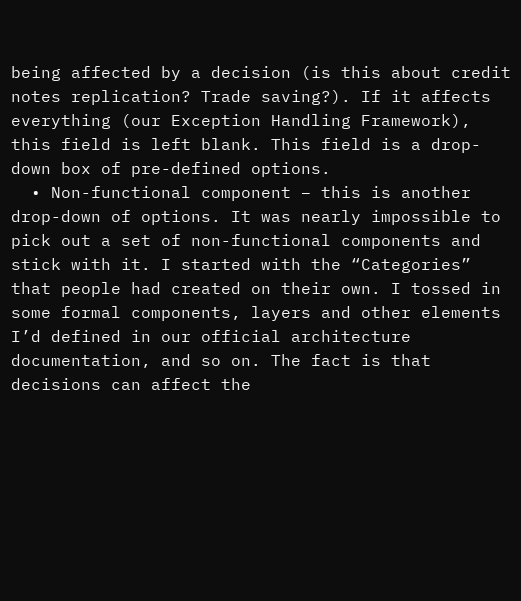being affected by a decision (is this about credit notes replication? Trade saving?). If it affects everything (our Exception Handling Framework), this field is left blank. This field is a drop-down box of pre-defined options.
  • Non-functional component – this is another drop-down of options. It was nearly impossible to pick out a set of non-functional components and stick with it. I started with the “Categories” that people had created on their own. I tossed in some formal components, layers and other elements I’d defined in our official architecture documentation, and so on. The fact is that decisions can affect the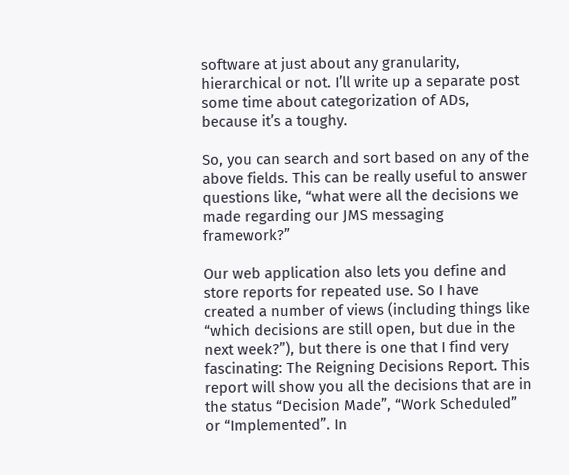software at just about any granularity, hierarchical or not. I’ll write up a separate post some time about categorization of ADs, because it’s a toughy.

So, you can search and sort based on any of the above fields. This can be really useful to answer questions like, “what were all the decisions we made regarding our JMS messaging framework?”

Our web application also lets you define and store reports for repeated use. So I have created a number of views (including things like “which decisions are still open, but due in the next week?”), but there is one that I find very fascinating: The Reigning Decisions Report. This report will show you all the decisions that are in the status “Decision Made”, “Work Scheduled” or “Implemented”. In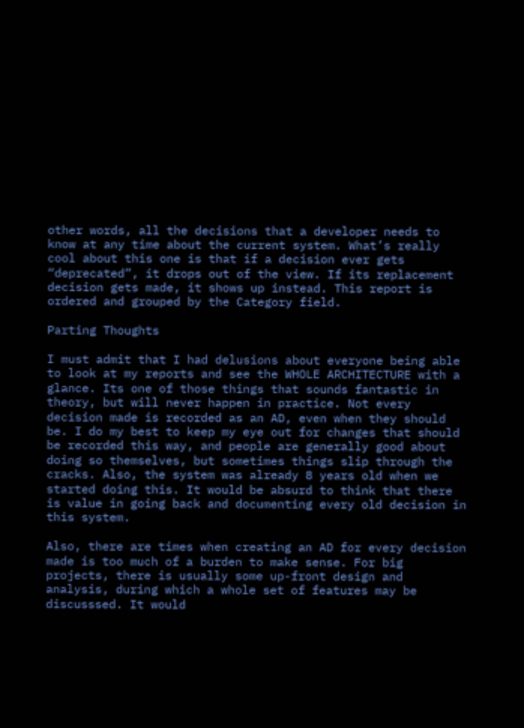other words, all the decisions that a developer needs to know at any time about the current system. What’s really cool about this one is that if a decision ever gets “deprecated”, it drops out of the view. If its replacement decision gets made, it shows up instead. This report is ordered and grouped by the Category field.

Parting Thoughts

I must admit that I had delusions about everyone being able to look at my reports and see the WHOLE ARCHITECTURE with a glance. Its one of those things that sounds fantastic in theory, but will never happen in practice. Not every decision made is recorded as an AD, even when they should be. I do my best to keep my eye out for changes that should be recorded this way, and people are generally good about doing so themselves, but sometimes things slip through the cracks. Also, the system was already 8 years old when we started doing this. It would be absurd to think that there is value in going back and documenting every old decision in this system.

Also, there are times when creating an AD for every decision made is too much of a burden to make sense. For big projects, there is usually some up-front design and analysis, during which a whole set of features may be discusssed. It would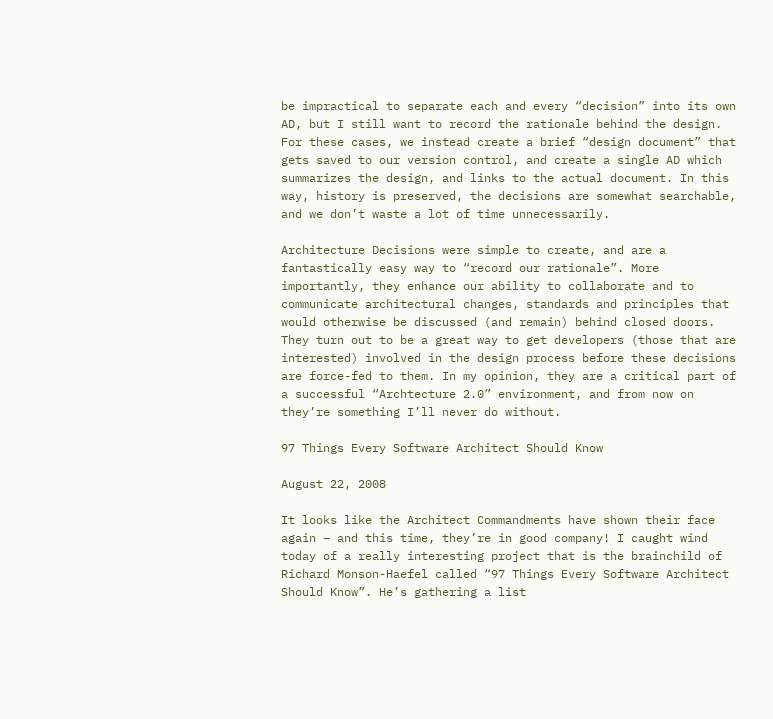be impractical to separate each and every “decision” into its own AD, but I still want to record the rationale behind the design. For these cases, we instead create a brief “design document” that gets saved to our version control, and create a single AD which summarizes the design, and links to the actual document. In this way, history is preserved, the decisions are somewhat searchable, and we don’t waste a lot of time unnecessarily.

Architecture Decisions were simple to create, and are a fantastically easy way to “record our rationale”. More importantly, they enhance our ability to collaborate and to communicate architectural changes, standards and principles that would otherwise be discussed (and remain) behind closed doors. They turn out to be a great way to get developers (those that are interested) involved in the design process before these decisions are force-fed to them. In my opinion, they are a critical part of a successful “Archtecture 2.0” environment, and from now on they’re something I’ll never do without.

97 Things Every Software Architect Should Know

August 22, 2008

It looks like the Architect Commandments have shown their face again – and this time, they’re in good company! I caught wind today of a really interesting project that is the brainchild of Richard Monson-Haefel called “97 Things Every Software Architect Should Know”. He’s gathering a list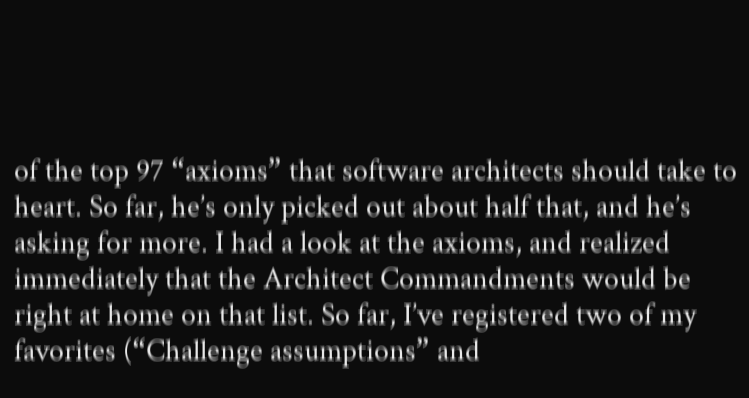of the top 97 “axioms” that software architects should take to heart. So far, he’s only picked out about half that, and he’s asking for more. I had a look at the axioms, and realized immediately that the Architect Commandments would be right at home on that list. So far, I’ve registered two of my favorites (“Challenge assumptions” and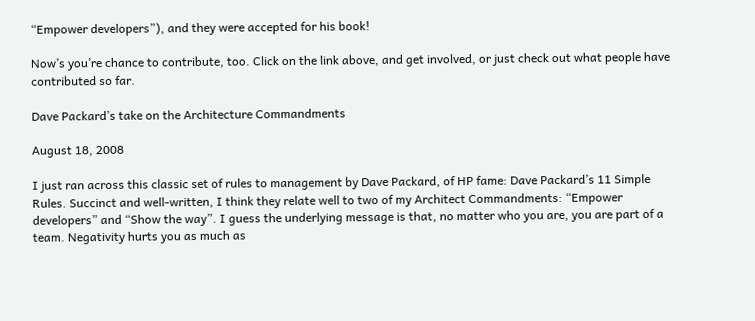“Empower developers”), and they were accepted for his book!

Now’s you’re chance to contribute, too. Click on the link above, and get involved, or just check out what people have contributed so far.

Dave Packard’s take on the Architecture Commandments

August 18, 2008

I just ran across this classic set of rules to management by Dave Packard, of HP fame: Dave Packard’s 11 Simple Rules. Succinct and well-written, I think they relate well to two of my Architect Commandments: “Empower developers” and “Show the way”. I guess the underlying message is that, no matter who you are, you are part of a team. Negativity hurts you as much as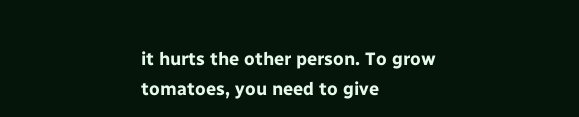it hurts the other person. To grow tomatoes, you need to give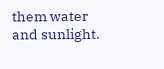them water and sunlight.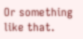Or something like that.